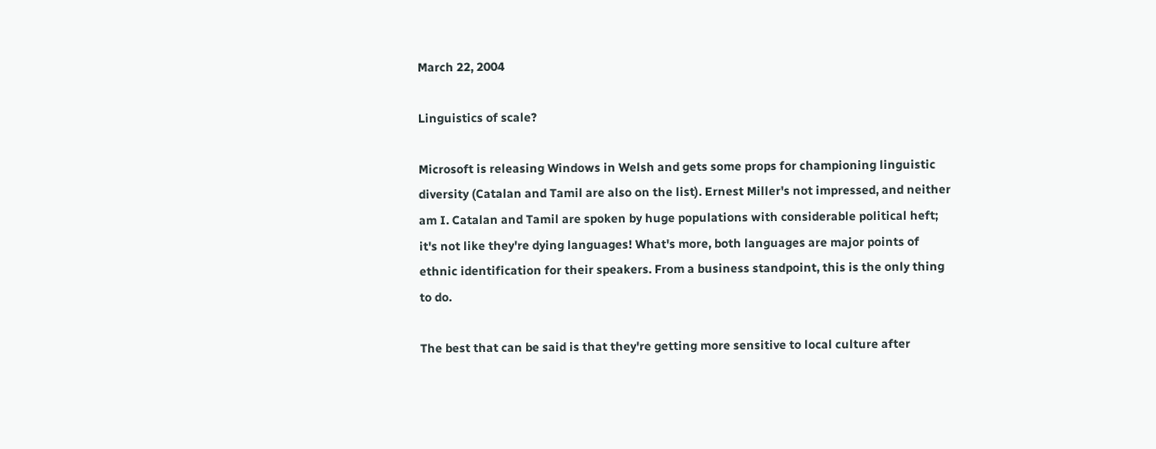March 22, 2004

Linguistics of scale?

Microsoft is releasing Windows in Welsh and gets some props for championing linguistic diversity (Catalan and Tamil are also on the list). Ernest Miller's not impressed, and neither am I. Catalan and Tamil are spoken by huge populations with considerable political heft; it's not like they're dying languages! What's more, both languages are major points of ethnic identification for their speakers. From a business standpoint, this is the only thing to do.

The best that can be said is that they're getting more sensitive to local culture after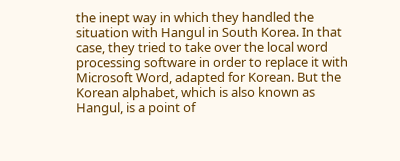the inept way in which they handled the situation with Hangul in South Korea. In that case, they tried to take over the local word processing software in order to replace it with Microsoft Word, adapted for Korean. But the Korean alphabet, which is also known as Hangul, is a point of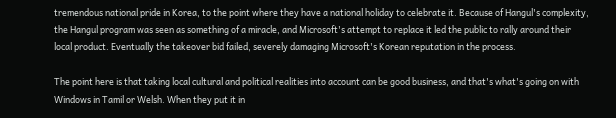tremendous national pride in Korea, to the point where they have a national holiday to celebrate it. Because of Hangul's complexity, the Hangul program was seen as something of a miracle, and Microsoft's attempt to replace it led the public to rally around their local product. Eventually the takeover bid failed, severely damaging Microsoft's Korean reputation in the process.

The point here is that taking local cultural and political realities into account can be good business, and that's what's going on with Windows in Tamil or Welsh. When they put it in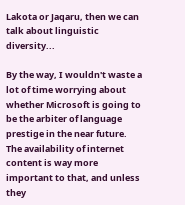Lakota or Jaqaru, then we can talk about linguistic diversity...

By the way, I wouldn't waste a lot of time worrying about whether Microsoft is going to be the arbiter of language prestige in the near future. The availability of internet content is way more important to that, and unless they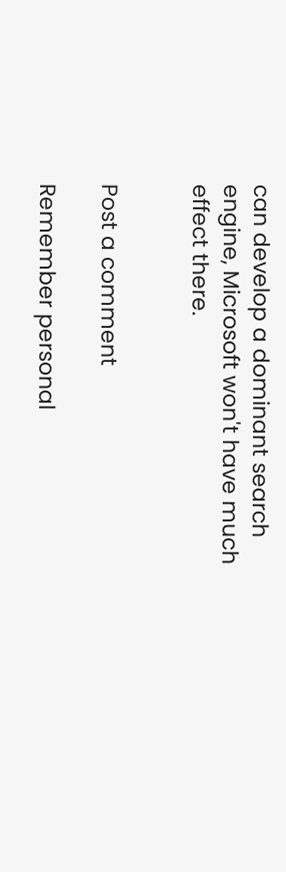can develop a dominant search engine, Microsoft won't have much effect there.


Post a comment

Remember personal